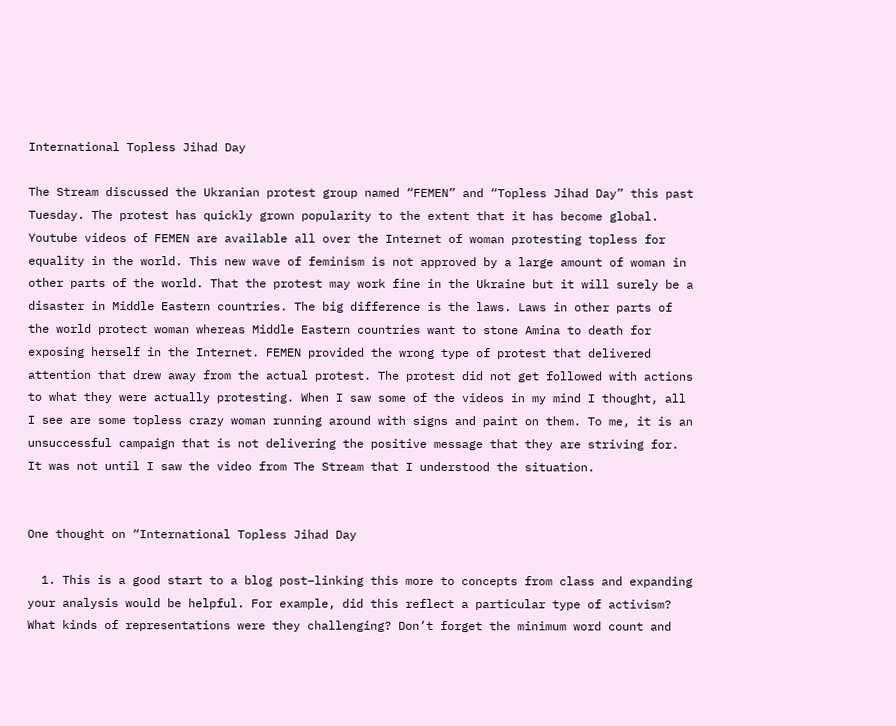International Topless Jihad Day

The Stream discussed the Ukranian protest group named “FEMEN” and “Topless Jihad Day” this past Tuesday. The protest has quickly grown popularity to the extent that it has become global. Youtube videos of FEMEN are available all over the Internet of woman protesting topless for equality in the world. This new wave of feminism is not approved by a large amount of woman in other parts of the world. That the protest may work fine in the Ukraine but it will surely be a disaster in Middle Eastern countries. The big difference is the laws. Laws in other parts of the world protect woman whereas Middle Eastern countries want to stone Amina to death for exposing herself in the Internet. FEMEN provided the wrong type of protest that delivered attention that drew away from the actual protest. The protest did not get followed with actions to what they were actually protesting. When I saw some of the videos in my mind I thought, all I see are some topless crazy woman running around with signs and paint on them. To me, it is an unsuccessful campaign that is not delivering the positive message that they are striving for. It was not until I saw the video from The Stream that I understood the situation.


One thought on “International Topless Jihad Day

  1. This is a good start to a blog post–linking this more to concepts from class and expanding your analysis would be helpful. For example, did this reflect a particular type of activism? What kinds of representations were they challenging? Don’t forget the minimum word count and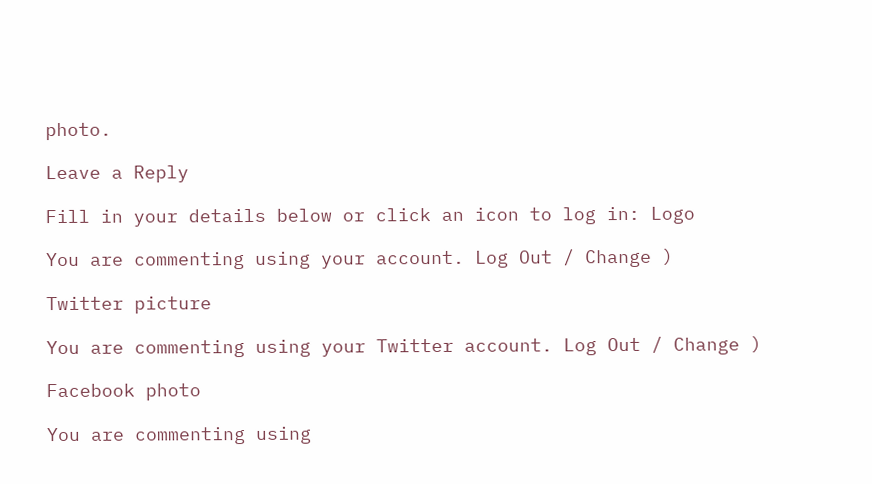photo.

Leave a Reply

Fill in your details below or click an icon to log in: Logo

You are commenting using your account. Log Out / Change )

Twitter picture

You are commenting using your Twitter account. Log Out / Change )

Facebook photo

You are commenting using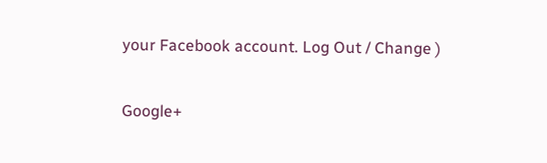your Facebook account. Log Out / Change )

Google+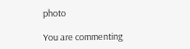photo

You are commenting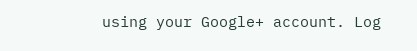using your Google+ account. Log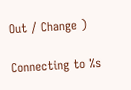Out / Change )

Connecting to %s